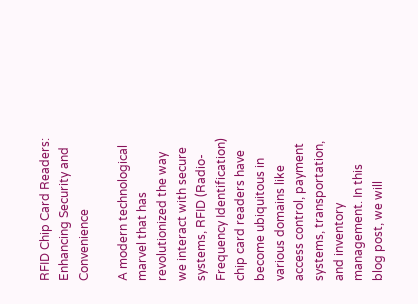RFID Chip Card Readers: Enhancing Security and Convenience

A modern technological marvel that has revolutionized the way we interact with secure systems, RFID (Radio-Frequency Identification) chip card readers have become ubiquitous in various domains like access control, payment systems, transportation, and inventory management. In this blog post, we will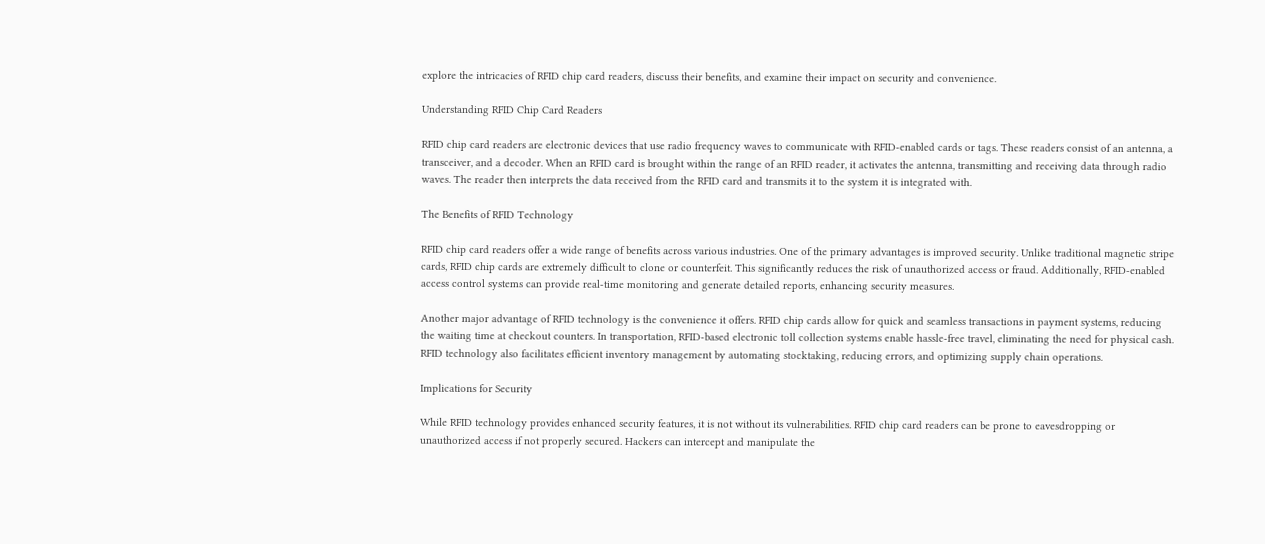explore the intricacies of RFID chip card readers, discuss their benefits, and examine their impact on security and convenience.

Understanding RFID Chip Card Readers

RFID chip card readers are electronic devices that use radio frequency waves to communicate with RFID-enabled cards or tags. These readers consist of an antenna, a transceiver, and a decoder. When an RFID card is brought within the range of an RFID reader, it activates the antenna, transmitting and receiving data through radio waves. The reader then interprets the data received from the RFID card and transmits it to the system it is integrated with.

The Benefits of RFID Technology

RFID chip card readers offer a wide range of benefits across various industries. One of the primary advantages is improved security. Unlike traditional magnetic stripe cards, RFID chip cards are extremely difficult to clone or counterfeit. This significantly reduces the risk of unauthorized access or fraud. Additionally, RFID-enabled access control systems can provide real-time monitoring and generate detailed reports, enhancing security measures.

Another major advantage of RFID technology is the convenience it offers. RFID chip cards allow for quick and seamless transactions in payment systems, reducing the waiting time at checkout counters. In transportation, RFID-based electronic toll collection systems enable hassle-free travel, eliminating the need for physical cash. RFID technology also facilitates efficient inventory management by automating stocktaking, reducing errors, and optimizing supply chain operations.

Implications for Security

While RFID technology provides enhanced security features, it is not without its vulnerabilities. RFID chip card readers can be prone to eavesdropping or unauthorized access if not properly secured. Hackers can intercept and manipulate the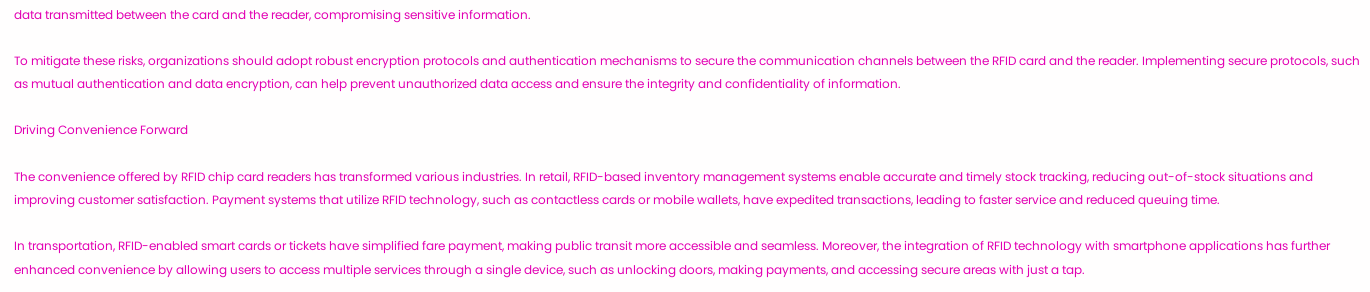data transmitted between the card and the reader, compromising sensitive information.

To mitigate these risks, organizations should adopt robust encryption protocols and authentication mechanisms to secure the communication channels between the RFID card and the reader. Implementing secure protocols, such as mutual authentication and data encryption, can help prevent unauthorized data access and ensure the integrity and confidentiality of information.

Driving Convenience Forward

The convenience offered by RFID chip card readers has transformed various industries. In retail, RFID-based inventory management systems enable accurate and timely stock tracking, reducing out-of-stock situations and improving customer satisfaction. Payment systems that utilize RFID technology, such as contactless cards or mobile wallets, have expedited transactions, leading to faster service and reduced queuing time.

In transportation, RFID-enabled smart cards or tickets have simplified fare payment, making public transit more accessible and seamless. Moreover, the integration of RFID technology with smartphone applications has further enhanced convenience by allowing users to access multiple services through a single device, such as unlocking doors, making payments, and accessing secure areas with just a tap.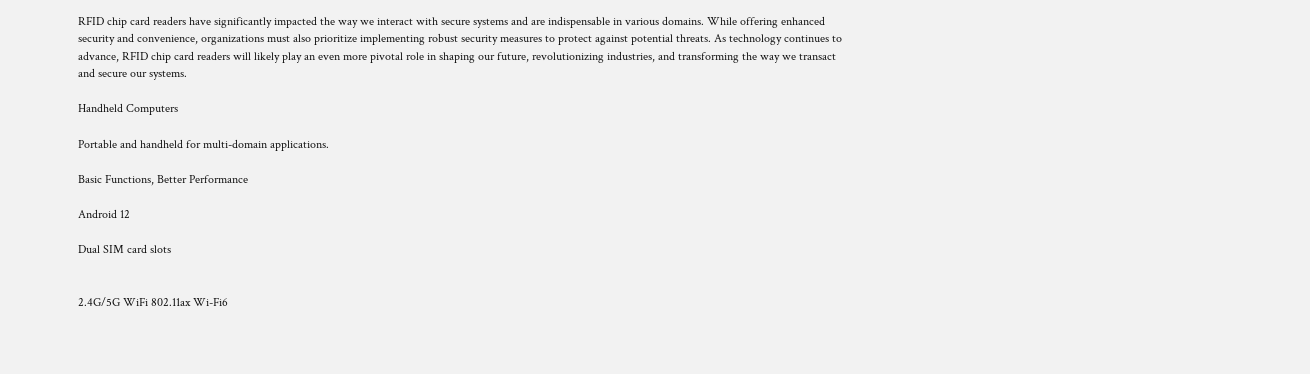RFID chip card readers have significantly impacted the way we interact with secure systems and are indispensable in various domains. While offering enhanced security and convenience, organizations must also prioritize implementing robust security measures to protect against potential threats. As technology continues to advance, RFID chip card readers will likely play an even more pivotal role in shaping our future, revolutionizing industries, and transforming the way we transact and secure our systems.

Handheld Computers

Portable and handheld for multi-domain applications.

Basic Functions, Better Performance

Android 12

Dual SIM card slots


2.4G/5G WiFi 802.11ax Wi-Fi6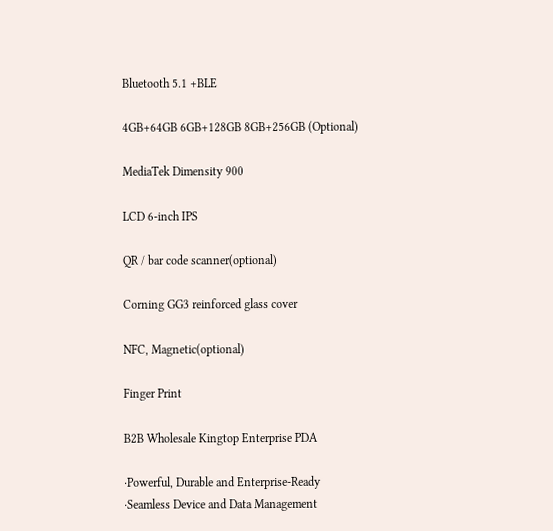Bluetooth 5.1 +BLE

4GB+64GB 6GB+128GB 8GB+256GB (Optional)

MediaTek Dimensity 900

LCD 6-inch IPS

QR / bar code scanner(optional)

Corning GG3 reinforced glass cover

NFC, Magnetic(optional)

Finger Print

B2B Wholesale Kingtop Enterprise PDA

·Powerful, Durable and Enterprise-Ready
·Seamless Device and Data Management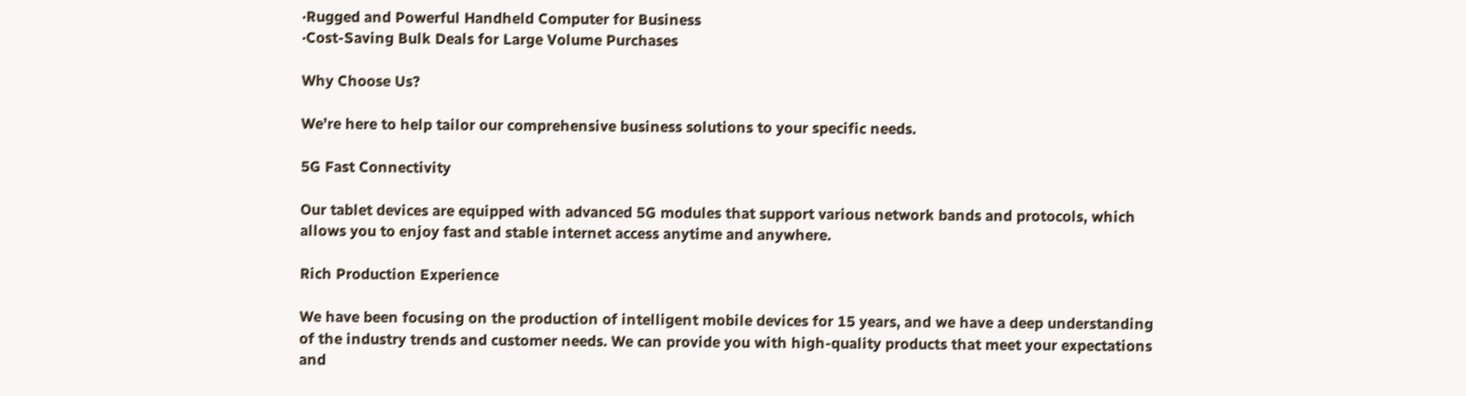·Rugged and Powerful Handheld Computer for Business
·Cost-Saving Bulk Deals for Large Volume Purchases

Why Choose Us?

We’re here to help tailor our comprehensive business solutions to your specific needs.

5G Fast Connectivity

Our tablet devices are equipped with advanced 5G modules that support various network bands and protocols, which allows you to enjoy fast and stable internet access anytime and anywhere.

Rich Production Experience

We have been focusing on the production of intelligent mobile devices for 15 years, and we have a deep understanding of the industry trends and customer needs. We can provide you with high-quality products that meet your expectations and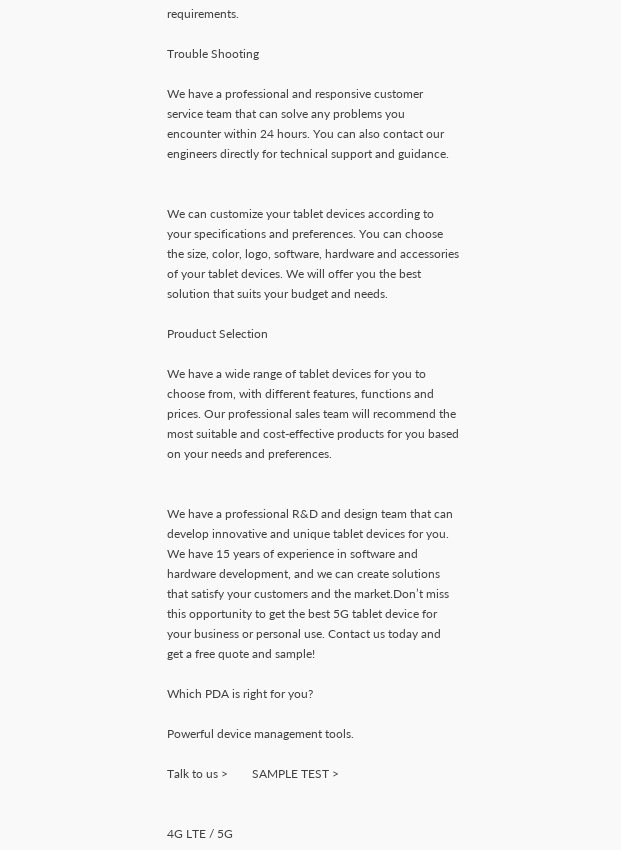requirements.

Trouble Shooting

We have a professional and responsive customer service team that can solve any problems you encounter within 24 hours. You can also contact our engineers directly for technical support and guidance.


We can customize your tablet devices according to your specifications and preferences. You can choose the size, color, logo, software, hardware and accessories of your tablet devices. We will offer you the best solution that suits your budget and needs.

Prouduct Selection

We have a wide range of tablet devices for you to choose from, with different features, functions and prices. Our professional sales team will recommend the most suitable and cost-effective products for you based on your needs and preferences.


We have a professional R&D and design team that can develop innovative and unique tablet devices for you. We have 15 years of experience in software and hardware development, and we can create solutions that satisfy your customers and the market.Don’t miss this opportunity to get the best 5G tablet device for your business or personal use. Contact us today and get a free quote and sample!

Which PDA is right for you?

Powerful device management tools.

Talk to us >        SAMPLE TEST >


4G LTE / 5G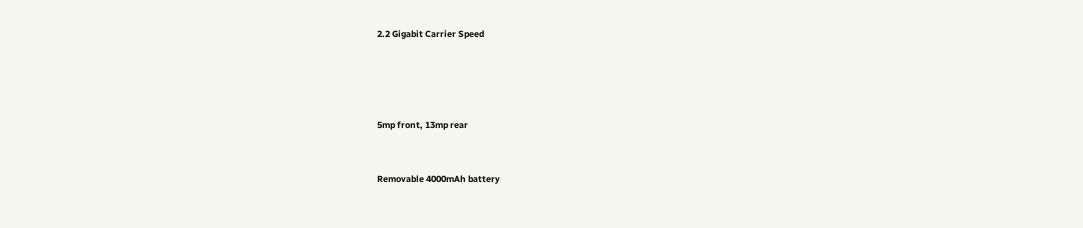2.2 Gigabit Carrier Speed




5mp front, 13mp rear


Removable 4000mAh battery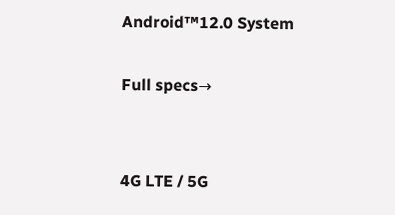Android™12.0 System

Full specs→


4G LTE / 5G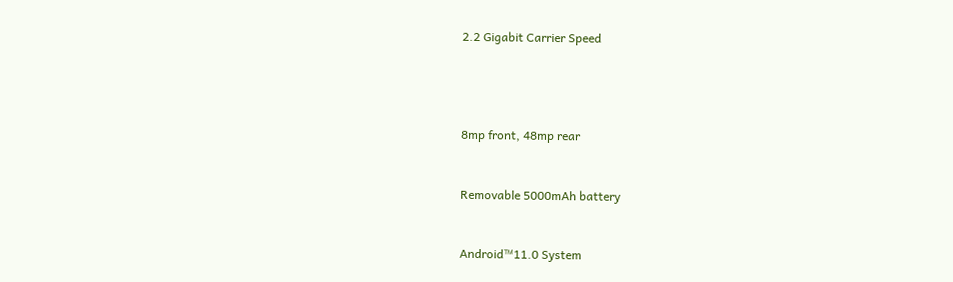2.2 Gigabit Carrier Speed




8mp front, 48mp rear


Removable 5000mAh battery


Android™11.0 System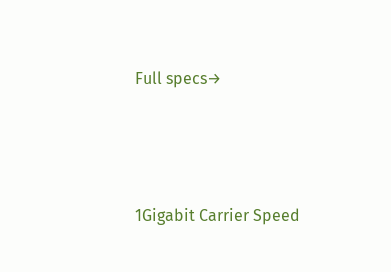Full specs→



1Gigabit Carrier Speed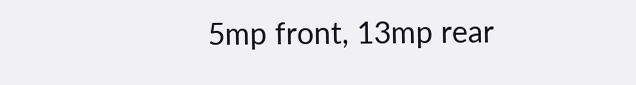5mp front, 13mp rear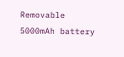Removable 5000mAh battery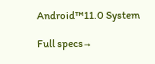Android™11.0 System

Full specs→